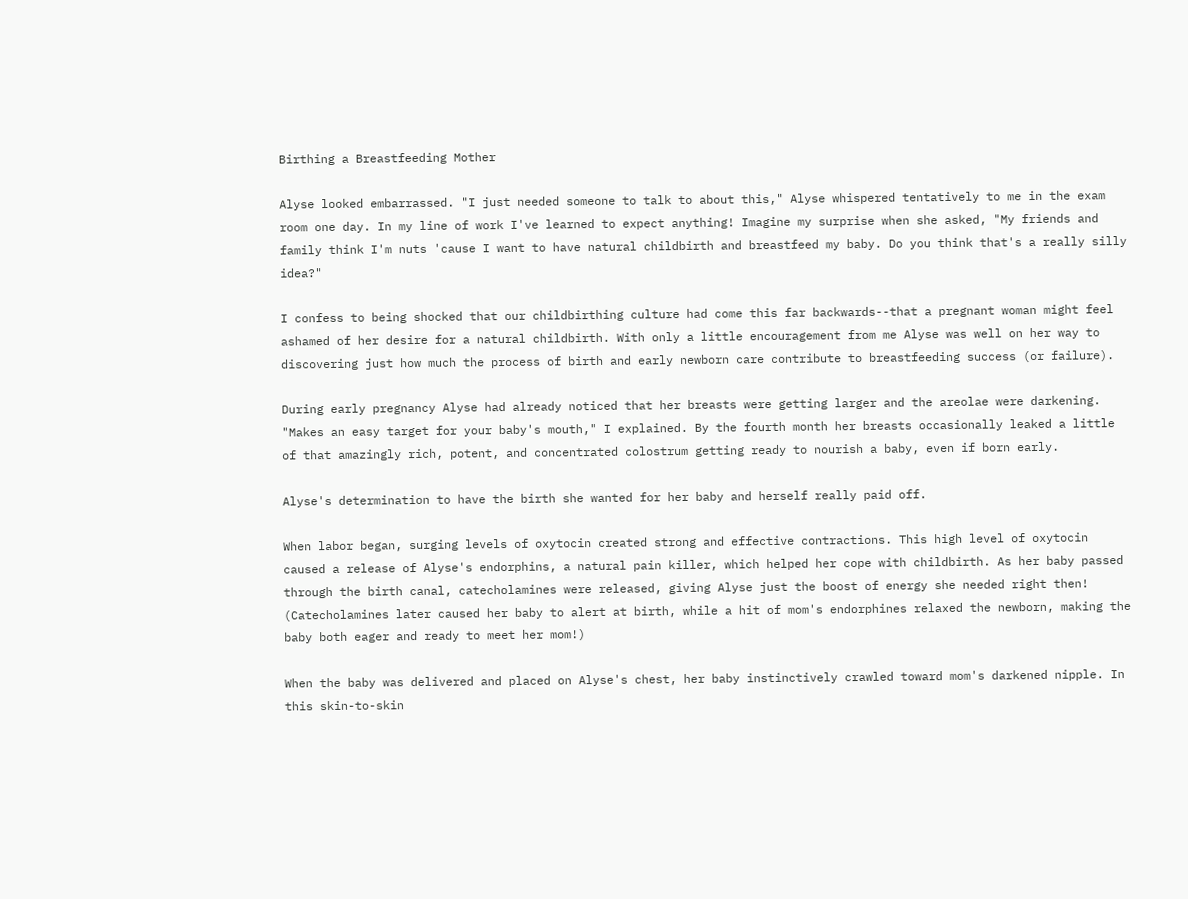Birthing a Breastfeeding Mother

Alyse looked embarrassed. "I just needed someone to talk to about this," Alyse whispered tentatively to me in the exam room one day. In my line of work I've learned to expect anything! Imagine my surprise when she asked, "My friends and family think I'm nuts 'cause I want to have natural childbirth and breastfeed my baby. Do you think that's a really silly idea?"

I confess to being shocked that our childbirthing culture had come this far backwards--that a pregnant woman might feel ashamed of her desire for a natural childbirth. With only a little encouragement from me Alyse was well on her way to discovering just how much the process of birth and early newborn care contribute to breastfeeding success (or failure).

During early pregnancy Alyse had already noticed that her breasts were getting larger and the areolae were darkening. "Makes an easy target for your baby's mouth," I explained. By the fourth month her breasts occasionally leaked a little of that amazingly rich, potent, and concentrated colostrum getting ready to nourish a baby, even if born early.

Alyse's determination to have the birth she wanted for her baby and herself really paid off.

When labor began, surging levels of oxytocin created strong and effective contractions. This high level of oxytocin caused a release of Alyse's endorphins, a natural pain killer, which helped her cope with childbirth. As her baby passed through the birth canal, catecholamines were released, giving Alyse just the boost of energy she needed right then! (Catecholamines later caused her baby to alert at birth, while a hit of mom's endorphines relaxed the newborn, making the baby both eager and ready to meet her mom!)

When the baby was delivered and placed on Alyse's chest, her baby instinctively crawled toward mom's darkened nipple. In this skin-to-skin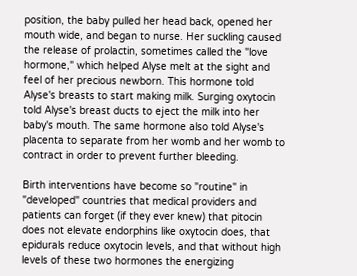position, the baby pulled her head back, opened her mouth wide, and began to nurse. Her suckling caused the release of prolactin, sometimes called the "love hormone," which helped Alyse melt at the sight and feel of her precious newborn. This hormone told Alyse's breasts to start making milk. Surging oxytocin told Alyse's breast ducts to eject the milk into her baby's mouth. The same hormone also told Alyse's placenta to separate from her womb and her womb to contract in order to prevent further bleeding.

Birth interventions have become so "routine" in "developed" countries that medical providers and patients can forget (if they ever knew) that pitocin does not elevate endorphins like oxytocin does, that epidurals reduce oxytocin levels, and that without high levels of these two hormones the energizing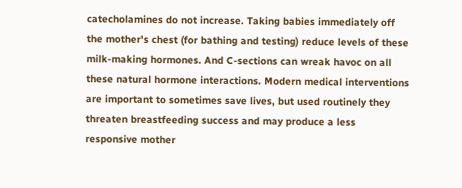catecholamines do not increase. Taking babies immediately off the mother's chest (for bathing and testing) reduce levels of these milk-making hormones. And C-sections can wreak havoc on all these natural hormone interactions. Modern medical interventions are important to sometimes save lives, but used routinely they threaten breastfeeding success and may produce a less responsive mother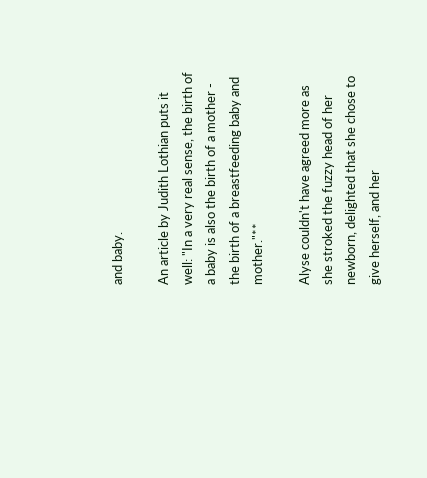and baby.

An article by Judith Lothian puts it well: "In a very real sense, the birth of a baby is also the birth of a mother - the birth of a breastfeeding baby and mother."**

Alyse couldn't have agreed more as she stroked the fuzzy head of her newborn, delighted that she chose to give herself, and her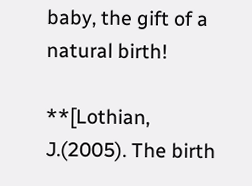baby, the gift of a natural birth!

**[Lothian, J.(2005). The birth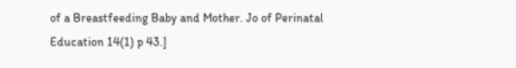of a Breastfeeding Baby and Mother. Jo of Perinatal Education 14(1) p 43.]